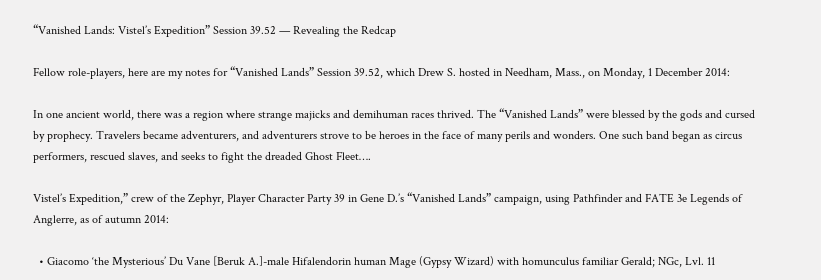“Vanished Lands: Vistel’s Expedition” Session 39.52 — Revealing the Redcap

Fellow role-players, here are my notes for “Vanished Lands” Session 39.52, which Drew S. hosted in Needham, Mass., on Monday, 1 December 2014:

In one ancient world, there was a region where strange majicks and demihuman races thrived. The “Vanished Lands” were blessed by the gods and cursed by prophecy. Travelers became adventurers, and adventurers strove to be heroes in the face of many perils and wonders. One such band began as circus performers, rescued slaves, and seeks to fight the dreaded Ghost Fleet….

Vistel’s Expedition,” crew of the Zephyr, Player Character Party 39 in Gene D.’s “Vanished Lands” campaign, using Pathfinder and FATE 3e Legends of Anglerre, as of autumn 2014:

  • Giacomo ‘the Mysterious’ Du Vane [Beruk A.]-male Hifalendorin human Mage (Gypsy Wizard) with homunculus familiar Gerald; NGc, Lvl. 11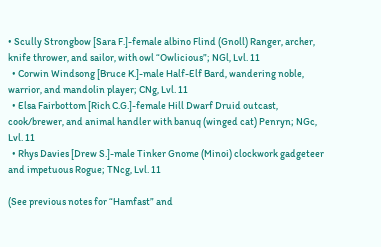• Scully Strongbow [Sara F.]-female albino Flind (Gnoll) Ranger, archer, knife thrower, and sailor, with owl “Owlicious”; NGl, Lvl. 11
  • Corwin Windsong [Bruce K.]-male Half-Elf Bard, wandering noble, warrior, and mandolin player; CNg, Lvl. 11
  • Elsa Fairbottom [Rich C.G.]-female Hill Dwarf Druid outcast, cook/brewer, and animal handler with banuq (winged cat) Penryn; NGc, Lvl. 11
  • Rhys Davies [Drew S.]-male Tinker Gnome (Minoi) clockwork gadgeteer and impetuous Rogue; TNcg, Lvl. 11

(See previous notes for “Hamfast” and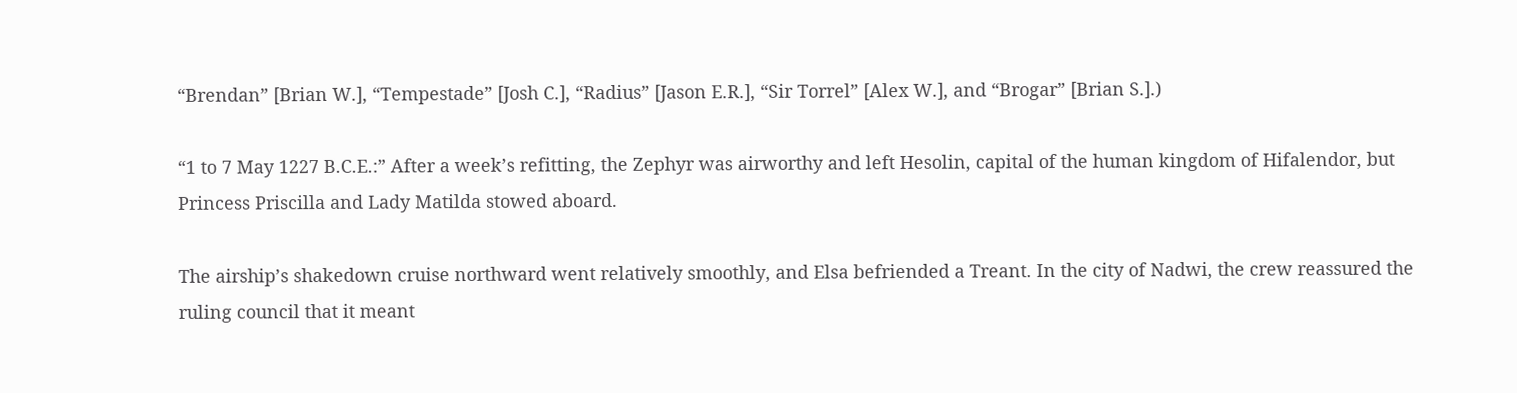“Brendan” [Brian W.], “Tempestade” [Josh C.], “Radius” [Jason E.R.], “Sir Torrel” [Alex W.], and “Brogar” [Brian S.].)

“1 to 7 May 1227 B.C.E.:” After a week’s refitting, the Zephyr was airworthy and left Hesolin, capital of the human kingdom of Hifalendor, but Princess Priscilla and Lady Matilda stowed aboard.

The airship’s shakedown cruise northward went relatively smoothly, and Elsa befriended a Treant. In the city of Nadwi, the crew reassured the ruling council that it meant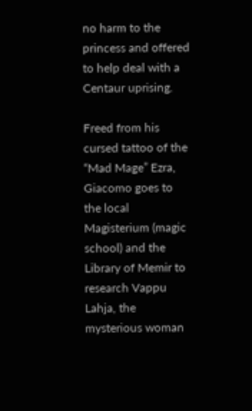no harm to the princess and offered to help deal with a Centaur uprising.

Freed from his cursed tattoo of the “Mad Mage” Ezra, Giacomo goes to the local Magisterium (magic school) and the Library of Memir to research Vappu Lahja, the mysterious woman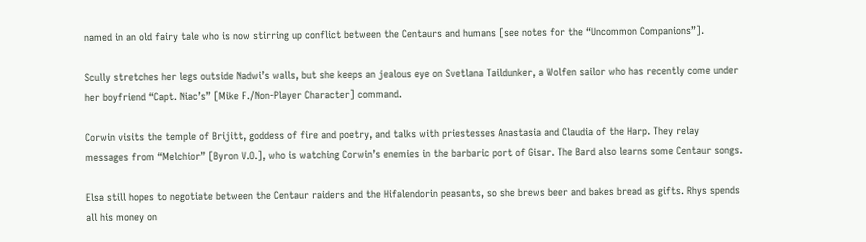named in an old fairy tale who is now stirring up conflict between the Centaurs and humans [see notes for the “Uncommon Companions”].

Scully stretches her legs outside Nadwi’s walls, but she keeps an jealous eye on Svetlana Taildunker, a Wolfen sailor who has recently come under her boyfriend “Capt. Niac’s” [Mike F./Non-Player Character] command.

Corwin visits the temple of Brijitt, goddess of fire and poetry, and talks with priestesses Anastasia and Claudia of the Harp. They relay messages from “Melchior” [Byron V.O.], who is watching Corwin’s enemies in the barbaric port of Gisar. The Bard also learns some Centaur songs.

Elsa still hopes to negotiate between the Centaur raiders and the Hifalendorin peasants, so she brews beer and bakes bread as gifts. Rhys spends all his money on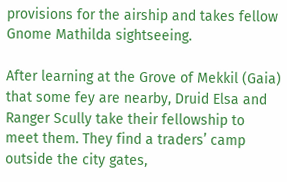provisions for the airship and takes fellow Gnome Mathilda sightseeing.

After learning at the Grove of Mekkil (Gaia) that some fey are nearby, Druid Elsa and Ranger Scully take their fellowship to meet them. They find a traders’ camp outside the city gates,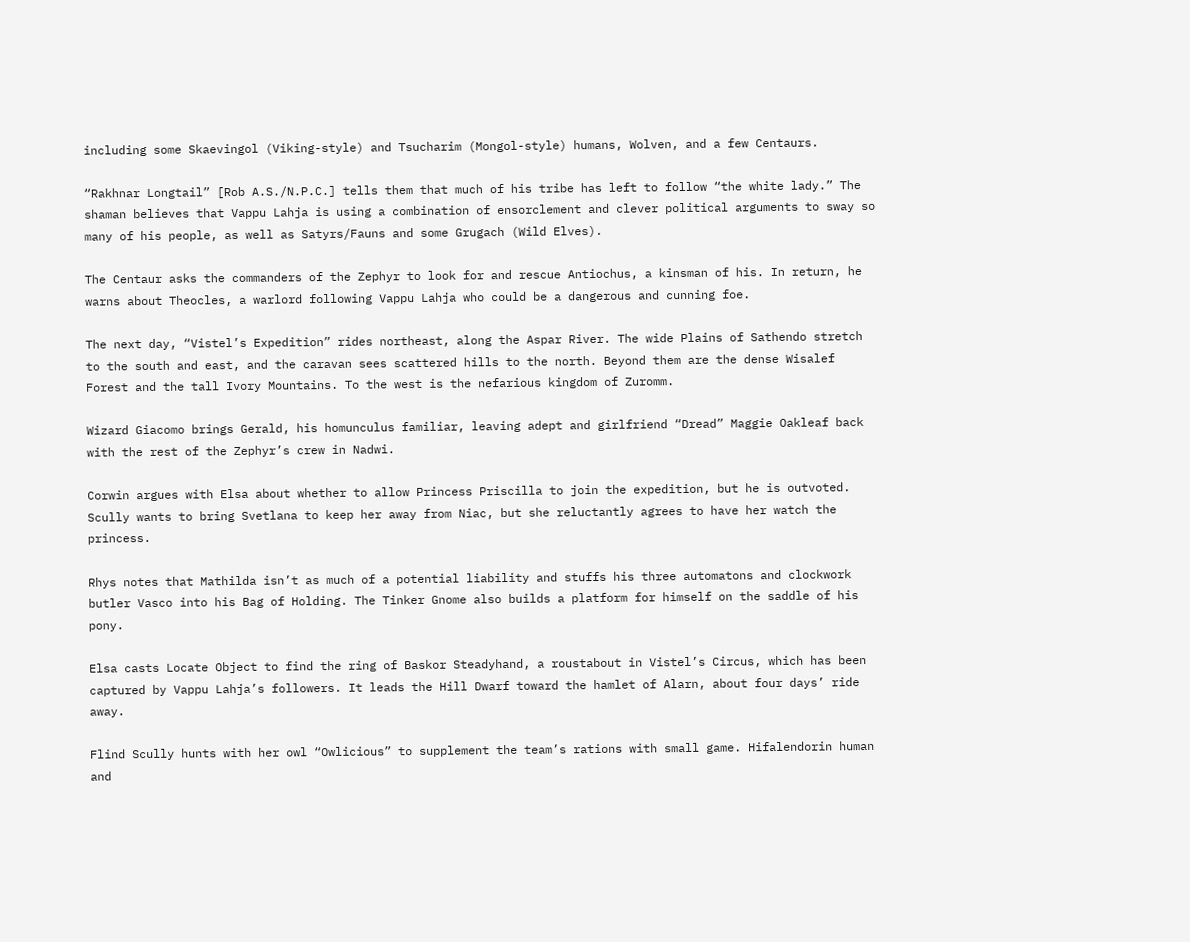including some Skaevingol (Viking-style) and Tsucharim (Mongol-style) humans, Wolven, and a few Centaurs.

“Rakhnar Longtail” [Rob A.S./N.P.C.] tells them that much of his tribe has left to follow “the white lady.” The shaman believes that Vappu Lahja is using a combination of ensorclement and clever political arguments to sway so many of his people, as well as Satyrs/Fauns and some Grugach (Wild Elves).

The Centaur asks the commanders of the Zephyr to look for and rescue Antiochus, a kinsman of his. In return, he warns about Theocles, a warlord following Vappu Lahja who could be a dangerous and cunning foe.

The next day, “Vistel’s Expedition” rides northeast, along the Aspar River. The wide Plains of Sathendo stretch to the south and east, and the caravan sees scattered hills to the north. Beyond them are the dense Wisalef Forest and the tall Ivory Mountains. To the west is the nefarious kingdom of Zuromm.

Wizard Giacomo brings Gerald, his homunculus familiar, leaving adept and girlfriend “Dread” Maggie Oakleaf back with the rest of the Zephyr’s crew in Nadwi.

Corwin argues with Elsa about whether to allow Princess Priscilla to join the expedition, but he is outvoted. Scully wants to bring Svetlana to keep her away from Niac, but she reluctantly agrees to have her watch the princess.

Rhys notes that Mathilda isn’t as much of a potential liability and stuffs his three automatons and clockwork butler Vasco into his Bag of Holding. The Tinker Gnome also builds a platform for himself on the saddle of his pony.

Elsa casts Locate Object to find the ring of Baskor Steadyhand, a roustabout in Vistel’s Circus, which has been captured by Vappu Lahja’s followers. It leads the Hill Dwarf toward the hamlet of Alarn, about four days’ ride away.

Flind Scully hunts with her owl “Owlicious” to supplement the team’s rations with small game. Hifalendorin human and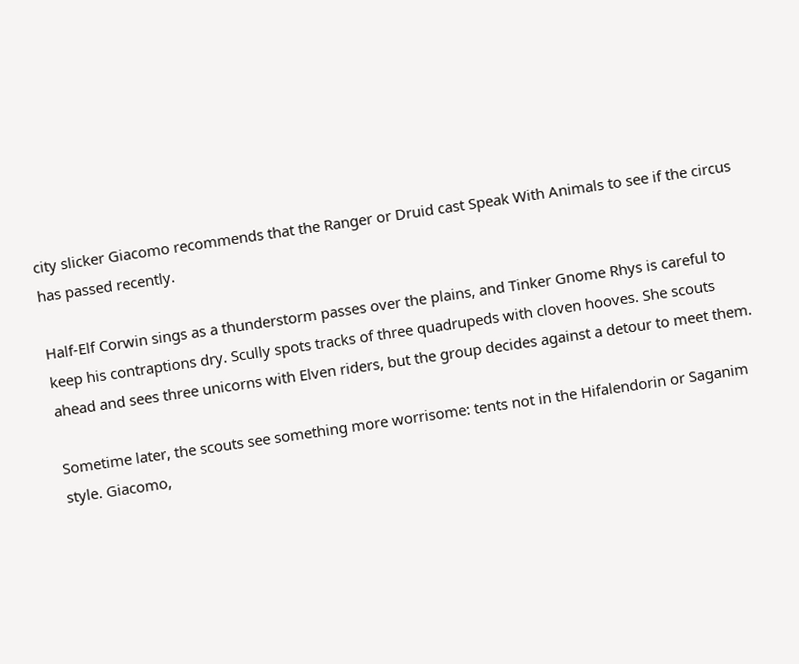city slicker Giacomo recommends that the Ranger or Druid cast Speak With Animals to see if the circus has passed recently.

Half-Elf Corwin sings as a thunderstorm passes over the plains, and Tinker Gnome Rhys is careful to keep his contraptions dry. Scully spots tracks of three quadrupeds with cloven hooves. She scouts ahead and sees three unicorns with Elven riders, but the group decides against a detour to meet them.

Sometime later, the scouts see something more worrisome: tents not in the Hifalendorin or Saganim style. Giacomo,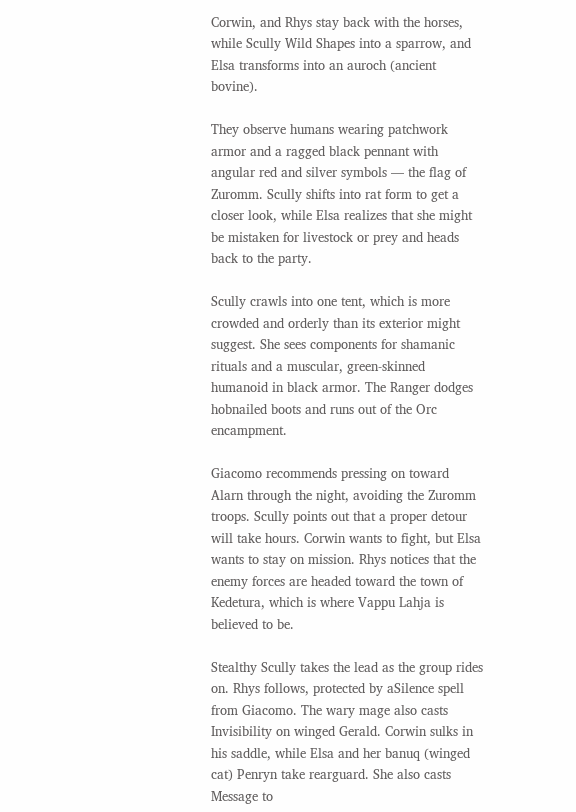Corwin, and Rhys stay back with the horses, while Scully Wild Shapes into a sparrow, and Elsa transforms into an auroch (ancient bovine).

They observe humans wearing patchwork armor and a ragged black pennant with angular red and silver symbols — the flag of Zuromm. Scully shifts into rat form to get a closer look, while Elsa realizes that she might be mistaken for livestock or prey and heads back to the party.

Scully crawls into one tent, which is more crowded and orderly than its exterior might suggest. She sees components for shamanic rituals and a muscular, green-skinned humanoid in black armor. The Ranger dodges hobnailed boots and runs out of the Orc encampment.

Giacomo recommends pressing on toward Alarn through the night, avoiding the Zuromm troops. Scully points out that a proper detour will take hours. Corwin wants to fight, but Elsa wants to stay on mission. Rhys notices that the enemy forces are headed toward the town of Kedetura, which is where Vappu Lahja is believed to be.

Stealthy Scully takes the lead as the group rides on. Rhys follows, protected by aSilence spell from Giacomo. The wary mage also casts Invisibility on winged Gerald. Corwin sulks in his saddle, while Elsa and her banuq (winged cat) Penryn take rearguard. She also casts Message to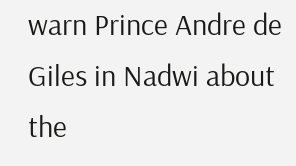warn Prince Andre de Giles in Nadwi about the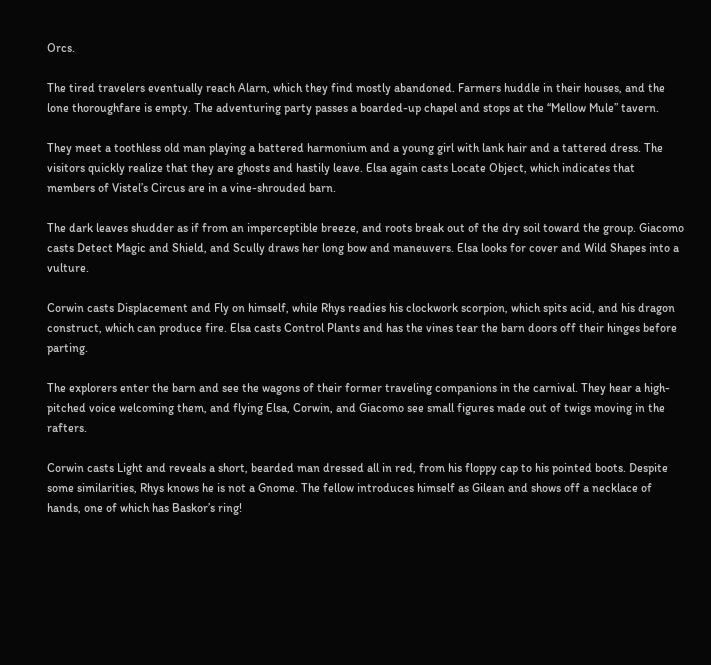Orcs.

The tired travelers eventually reach Alarn, which they find mostly abandoned. Farmers huddle in their houses, and the lone thoroughfare is empty. The adventuring party passes a boarded-up chapel and stops at the “Mellow Mule” tavern.

They meet a toothless old man playing a battered harmonium and a young girl with lank hair and a tattered dress. The visitors quickly realize that they are ghosts and hastily leave. Elsa again casts Locate Object, which indicates that members of Vistel’s Circus are in a vine-shrouded barn.

The dark leaves shudder as if from an imperceptible breeze, and roots break out of the dry soil toward the group. Giacomo casts Detect Magic and Shield, and Scully draws her long bow and maneuvers. Elsa looks for cover and Wild Shapes into a vulture.

Corwin casts Displacement and Fly on himself, while Rhys readies his clockwork scorpion, which spits acid, and his dragon construct, which can produce fire. Elsa casts Control Plants and has the vines tear the barn doors off their hinges before parting.

The explorers enter the barn and see the wagons of their former traveling companions in the carnival. They hear a high-pitched voice welcoming them, and flying Elsa, Corwin, and Giacomo see small figures made out of twigs moving in the rafters.

Corwin casts Light and reveals a short, bearded man dressed all in red, from his floppy cap to his pointed boots. Despite some similarities, Rhys knows he is not a Gnome. The fellow introduces himself as Gilean and shows off a necklace of hands, one of which has Baskor’s ring!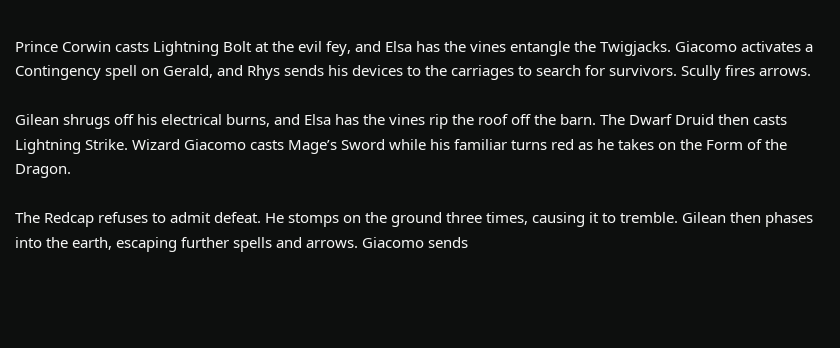Prince Corwin casts Lightning Bolt at the evil fey, and Elsa has the vines entangle the Twigjacks. Giacomo activates a Contingency spell on Gerald, and Rhys sends his devices to the carriages to search for survivors. Scully fires arrows.

Gilean shrugs off his electrical burns, and Elsa has the vines rip the roof off the barn. The Dwarf Druid then casts Lightning Strike. Wizard Giacomo casts Mage’s Sword while his familiar turns red as he takes on the Form of the Dragon.

The Redcap refuses to admit defeat. He stomps on the ground three times, causing it to tremble. Gilean then phases into the earth, escaping further spells and arrows. Giacomo sends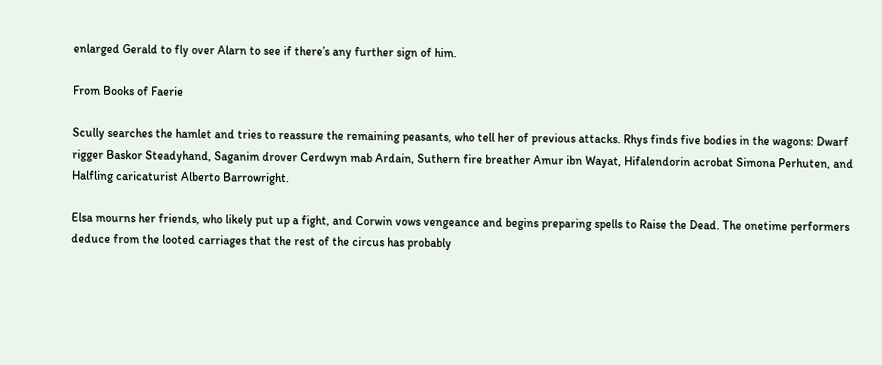enlarged Gerald to fly over Alarn to see if there’s any further sign of him.

From Books of Faerie

Scully searches the hamlet and tries to reassure the remaining peasants, who tell her of previous attacks. Rhys finds five bodies in the wagons: Dwarf rigger Baskor Steadyhand, Saganim drover Cerdwyn mab Ardain, Suthern fire breather Amur ibn Wayat, Hifalendorin acrobat Simona Perhuten, and Halfling caricaturist Alberto Barrowright.

Elsa mourns her friends, who likely put up a fight, and Corwin vows vengeance and begins preparing spells to Raise the Dead. The onetime performers deduce from the looted carriages that the rest of the circus has probably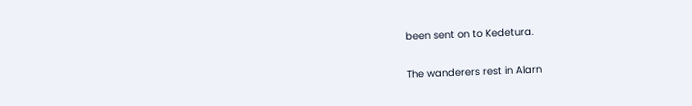been sent on to Kedetura.

The wanderers rest in Alarn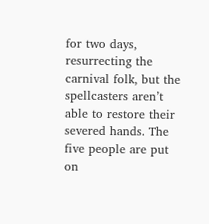for two days, resurrecting the carnival folk, but the spellcasters aren’t able to restore their severed hands. The five people are put on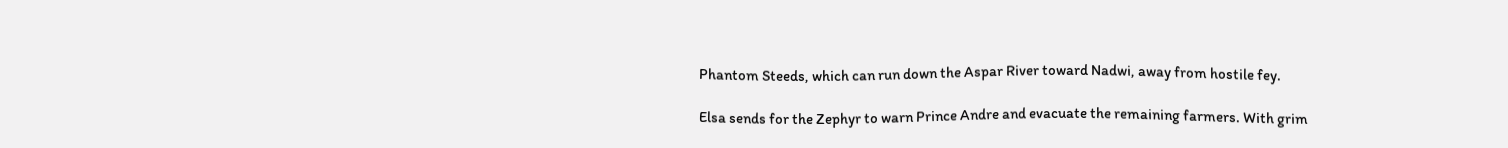Phantom Steeds, which can run down the Aspar River toward Nadwi, away from hostile fey.

Elsa sends for the Zephyr to warn Prince Andre and evacuate the remaining farmers. With grim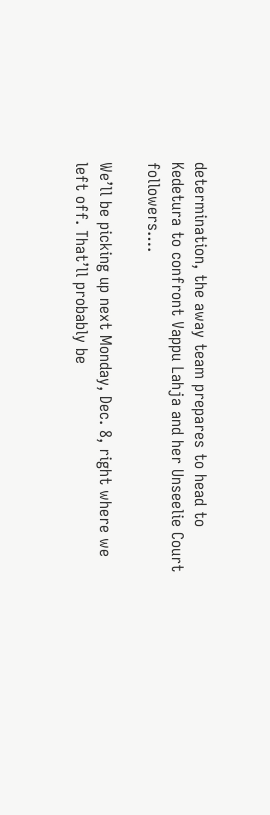determination, the away team prepares to head to Kedetura to confront Vappu Lahja and her Unseelie Court followers….

We’ll be picking up next Monday, Dec. 8, right where we left off. That’ll probably be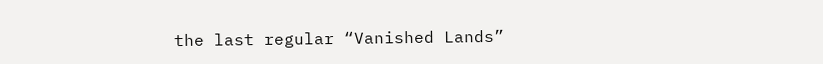the last regular “Vanished Lands”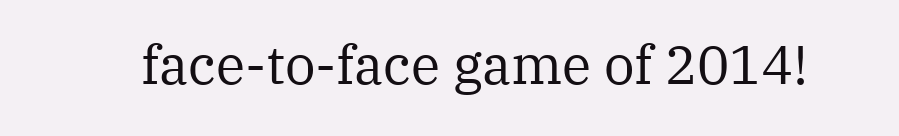face-to-face game of 2014!